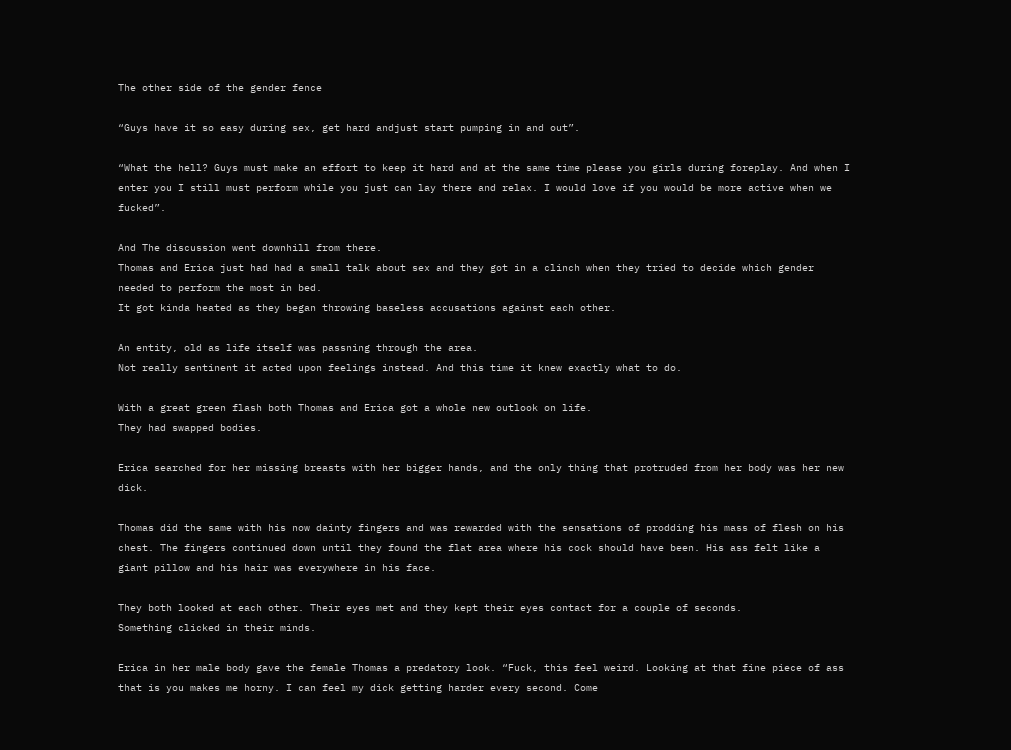The other side of the gender fence

“Guys have it so easy during sex, get hard andjust start pumping in and out”.

“What the hell? Guys must make an effort to keep it hard and at the same time please you girls during foreplay. And when I enter you I still must perform while you just can lay there and relax. I would love if you would be more active when we fucked”.

And The discussion went downhill from there.
Thomas and Erica just had had a small talk about sex and they got in a clinch when they tried to decide which gender needed to perform the most in bed.
It got kinda heated as they began throwing baseless accusations against each other.

An entity, old as life itself was passning through the area.
Not really sentinent it acted upon feelings instead. And this time it knew exactly what to do.

With a great green flash both Thomas and Erica got a whole new outlook on life.
They had swapped bodies.

Erica searched for her missing breasts with her bigger hands, and the only thing that protruded from her body was her new dick.

Thomas did the same with his now dainty fingers and was rewarded with the sensations of prodding his mass of flesh on his chest. The fingers continued down until they found the flat area where his cock should have been. His ass felt like a giant pillow and his hair was everywhere in his face.

They both looked at each other. Their eyes met and they kept their eyes contact for a couple of seconds.
Something clicked in their minds.

Erica in her male body gave the female Thomas a predatory look. “Fuck, this feel weird. Looking at that fine piece of ass that is you makes me horny. I can feel my dick getting harder every second. Come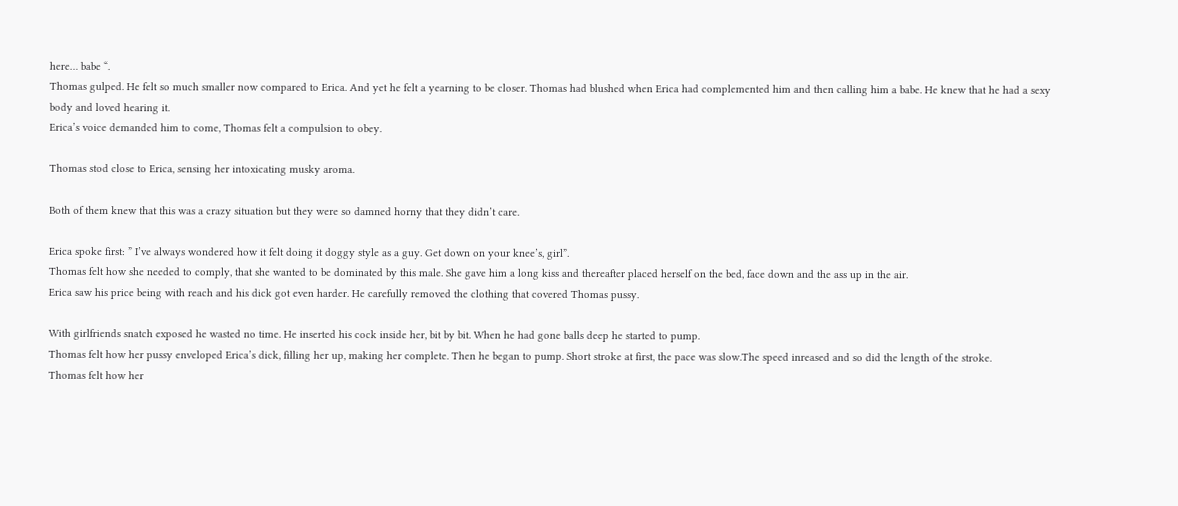here… babe “.
Thomas gulped. He felt so much smaller now compared to Erica. And yet he felt a yearning to be closer. Thomas had blushed when Erica had complemented him and then calling him a babe. He knew that he had a sexy body and loved hearing it.
Erica’s voice demanded him to come, Thomas felt a compulsion to obey.

Thomas stod close to Erica, sensing her intoxicating musky aroma.

Both of them knew that this was a crazy situation but they were so damned horny that they didn’t care.

Erica spoke first: ” I’ve always wondered how it felt doing it doggy style as a guy. Get down on your knee’s, girl”.
Thomas felt how she needed to comply, that she wanted to be dominated by this male. She gave him a long kiss and thereafter placed herself on the bed, face down and the ass up in the air.
Erica saw his price being with reach and his dick got even harder. He carefully removed the clothing that covered Thomas pussy.

With girlfriends snatch exposed he wasted no time. He inserted his cock inside her, bit by bit. When he had gone balls deep he started to pump.
Thomas felt how her pussy enveloped Erica’s dick, filling her up, making her complete. Then he began to pump. Short stroke at first, the pace was slow.The speed inreased and so did the length of the stroke.
Thomas felt how her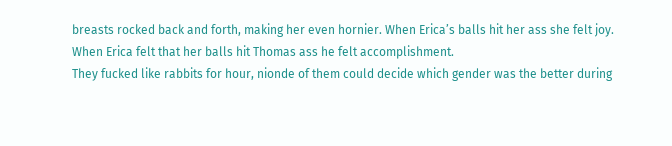breasts rocked back and forth, making her even hornier. When Erica’s balls hit her ass she felt joy.
When Erica felt that her balls hit Thomas ass he felt accomplishment.
They fucked like rabbits for hour, nionde of them could decide which gender was the better during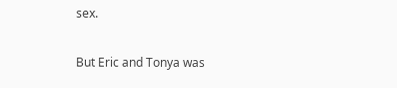sex.

But Eric and Tonya was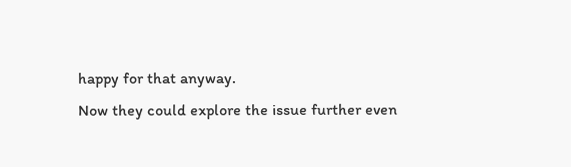happy for that anyway.
Now they could explore the issue further even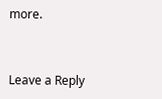more.


Leave a Reply